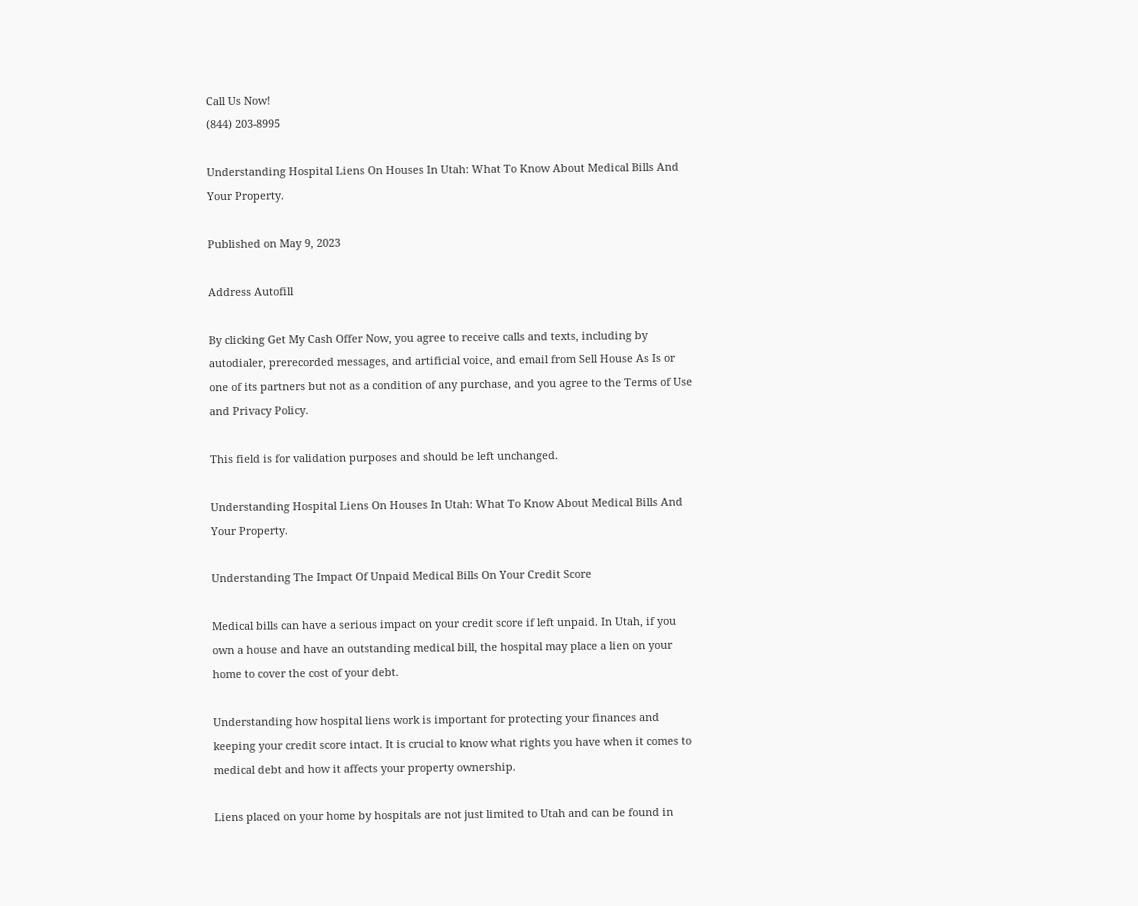Call Us Now!
(844) 203-8995

Understanding Hospital Liens On Houses In Utah: What To Know About Medical Bills And Your Property.

Published on May 9, 2023

Address Autofill

By clicking Get My Cash Offer Now, you agree to receive calls and texts, including by autodialer, prerecorded messages, and artificial voice, and email from Sell House As Is or one of its partners but not as a condition of any purchase, and you agree to the Terms of Use and Privacy Policy.

This field is for validation purposes and should be left unchanged.

Understanding Hospital Liens On Houses In Utah: What To Know About Medical Bills And Your Property.

Understanding The Impact Of Unpaid Medical Bills On Your Credit Score

Medical bills can have a serious impact on your credit score if left unpaid. In Utah, if you own a house and have an outstanding medical bill, the hospital may place a lien on your home to cover the cost of your debt.

Understanding how hospital liens work is important for protecting your finances and keeping your credit score intact. It is crucial to know what rights you have when it comes to medical debt and how it affects your property ownership.

Liens placed on your home by hospitals are not just limited to Utah and can be found in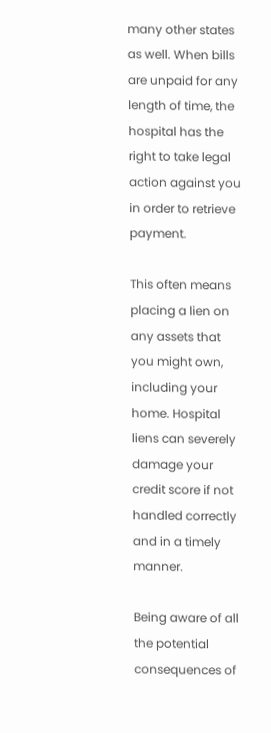many other states as well. When bills are unpaid for any length of time, the hospital has the right to take legal action against you in order to retrieve payment.

This often means placing a lien on any assets that you might own, including your home. Hospital liens can severely damage your credit score if not handled correctly and in a timely manner.

Being aware of all the potential consequences of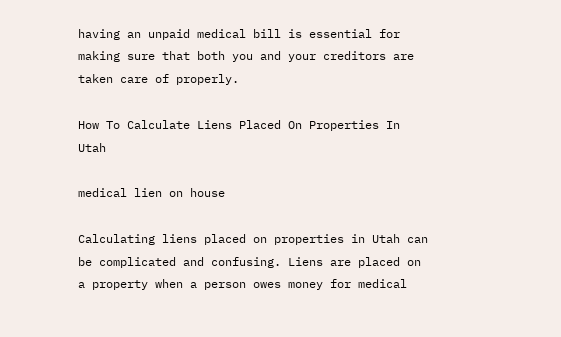having an unpaid medical bill is essential for making sure that both you and your creditors are taken care of properly.

How To Calculate Liens Placed On Properties In Utah

medical lien on house

Calculating liens placed on properties in Utah can be complicated and confusing. Liens are placed on a property when a person owes money for medical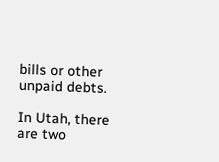bills or other unpaid debts.

In Utah, there are two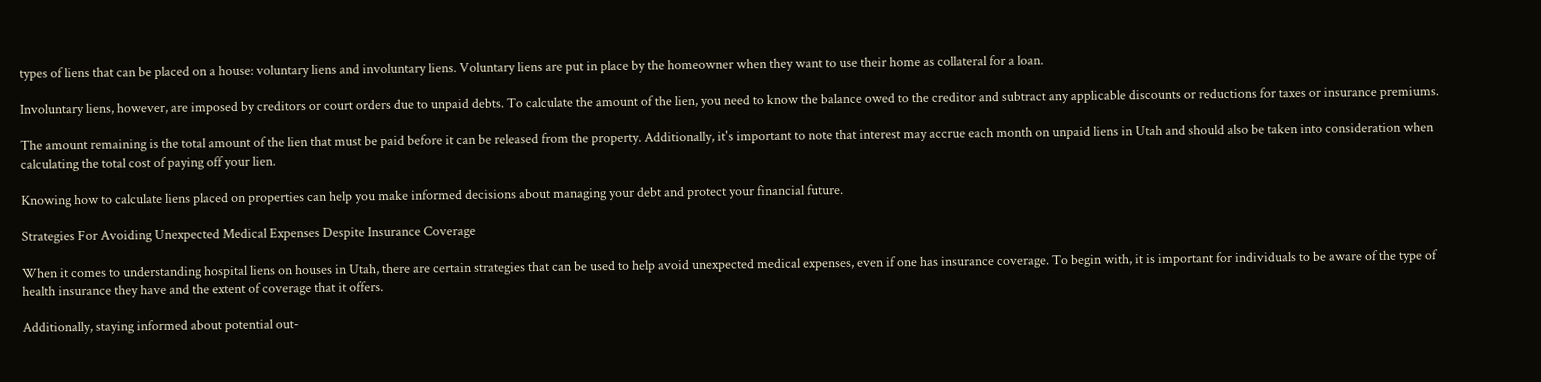types of liens that can be placed on a house: voluntary liens and involuntary liens. Voluntary liens are put in place by the homeowner when they want to use their home as collateral for a loan.

Involuntary liens, however, are imposed by creditors or court orders due to unpaid debts. To calculate the amount of the lien, you need to know the balance owed to the creditor and subtract any applicable discounts or reductions for taxes or insurance premiums.

The amount remaining is the total amount of the lien that must be paid before it can be released from the property. Additionally, it's important to note that interest may accrue each month on unpaid liens in Utah and should also be taken into consideration when calculating the total cost of paying off your lien.

Knowing how to calculate liens placed on properties can help you make informed decisions about managing your debt and protect your financial future.

Strategies For Avoiding Unexpected Medical Expenses Despite Insurance Coverage

When it comes to understanding hospital liens on houses in Utah, there are certain strategies that can be used to help avoid unexpected medical expenses, even if one has insurance coverage. To begin with, it is important for individuals to be aware of the type of health insurance they have and the extent of coverage that it offers.

Additionally, staying informed about potential out-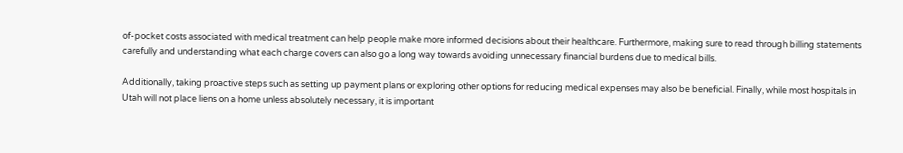of-pocket costs associated with medical treatment can help people make more informed decisions about their healthcare. Furthermore, making sure to read through billing statements carefully and understanding what each charge covers can also go a long way towards avoiding unnecessary financial burdens due to medical bills.

Additionally, taking proactive steps such as setting up payment plans or exploring other options for reducing medical expenses may also be beneficial. Finally, while most hospitals in Utah will not place liens on a home unless absolutely necessary, it is important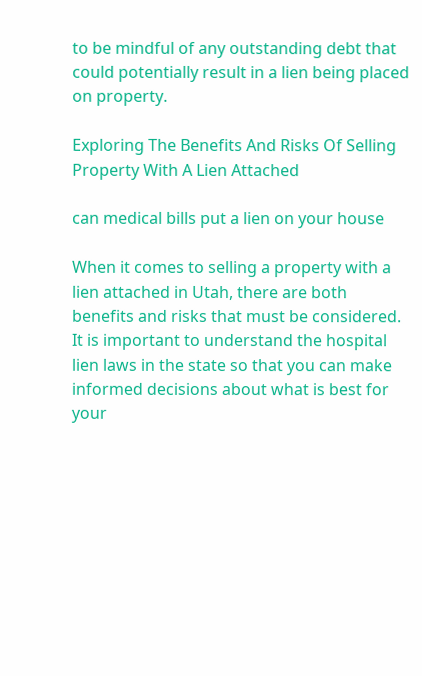to be mindful of any outstanding debt that could potentially result in a lien being placed on property.

Exploring The Benefits And Risks Of Selling Property With A Lien Attached

can medical bills put a lien on your house

When it comes to selling a property with a lien attached in Utah, there are both benefits and risks that must be considered. It is important to understand the hospital lien laws in the state so that you can make informed decisions about what is best for your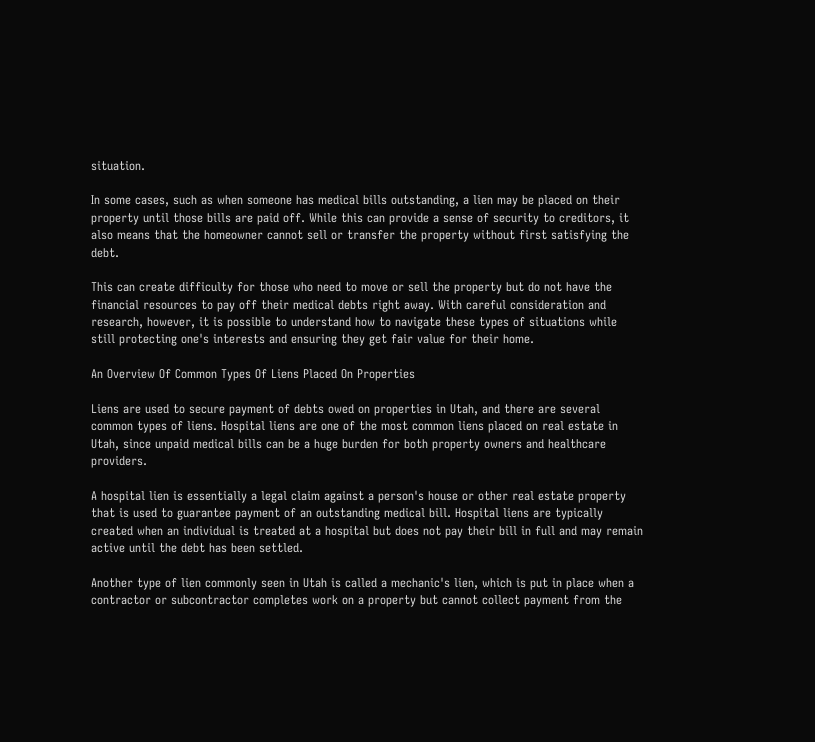situation.

In some cases, such as when someone has medical bills outstanding, a lien may be placed on their property until those bills are paid off. While this can provide a sense of security to creditors, it also means that the homeowner cannot sell or transfer the property without first satisfying the debt.

This can create difficulty for those who need to move or sell the property but do not have the financial resources to pay off their medical debts right away. With careful consideration and research, however, it is possible to understand how to navigate these types of situations while still protecting one's interests and ensuring they get fair value for their home.

An Overview Of Common Types Of Liens Placed On Properties

Liens are used to secure payment of debts owed on properties in Utah, and there are several common types of liens. Hospital liens are one of the most common liens placed on real estate in Utah, since unpaid medical bills can be a huge burden for both property owners and healthcare providers.

A hospital lien is essentially a legal claim against a person's house or other real estate property that is used to guarantee payment of an outstanding medical bill. Hospital liens are typically created when an individual is treated at a hospital but does not pay their bill in full and may remain active until the debt has been settled.

Another type of lien commonly seen in Utah is called a mechanic's lien, which is put in place when a contractor or subcontractor completes work on a property but cannot collect payment from the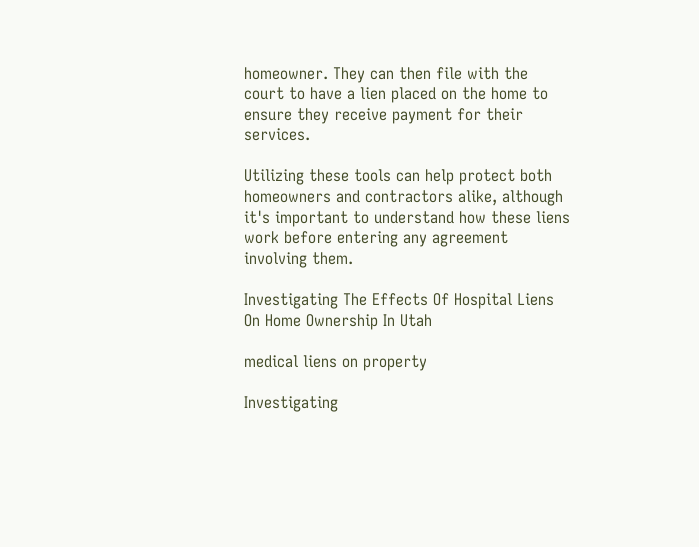homeowner. They can then file with the court to have a lien placed on the home to ensure they receive payment for their services.

Utilizing these tools can help protect both homeowners and contractors alike, although it's important to understand how these liens work before entering any agreement involving them.

Investigating The Effects Of Hospital Liens On Home Ownership In Utah

medical liens on property

Investigating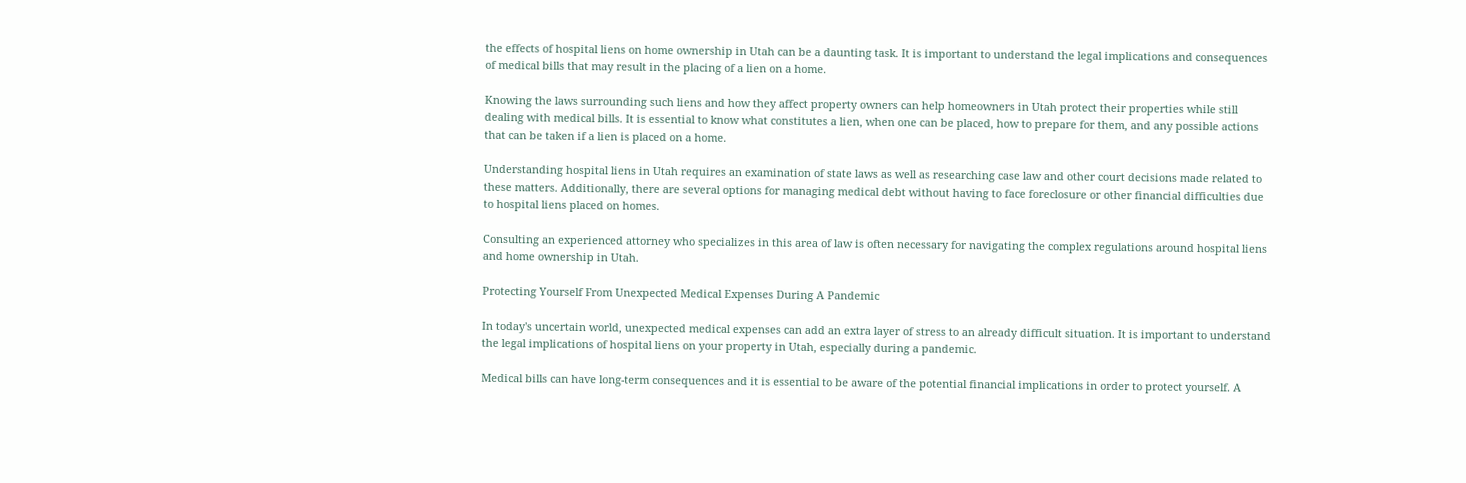the effects of hospital liens on home ownership in Utah can be a daunting task. It is important to understand the legal implications and consequences of medical bills that may result in the placing of a lien on a home.

Knowing the laws surrounding such liens and how they affect property owners can help homeowners in Utah protect their properties while still dealing with medical bills. It is essential to know what constitutes a lien, when one can be placed, how to prepare for them, and any possible actions that can be taken if a lien is placed on a home.

Understanding hospital liens in Utah requires an examination of state laws as well as researching case law and other court decisions made related to these matters. Additionally, there are several options for managing medical debt without having to face foreclosure or other financial difficulties due to hospital liens placed on homes.

Consulting an experienced attorney who specializes in this area of law is often necessary for navigating the complex regulations around hospital liens and home ownership in Utah.

Protecting Yourself From Unexpected Medical Expenses During A Pandemic

In today's uncertain world, unexpected medical expenses can add an extra layer of stress to an already difficult situation. It is important to understand the legal implications of hospital liens on your property in Utah, especially during a pandemic.

Medical bills can have long-term consequences and it is essential to be aware of the potential financial implications in order to protect yourself. A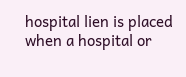hospital lien is placed when a hospital or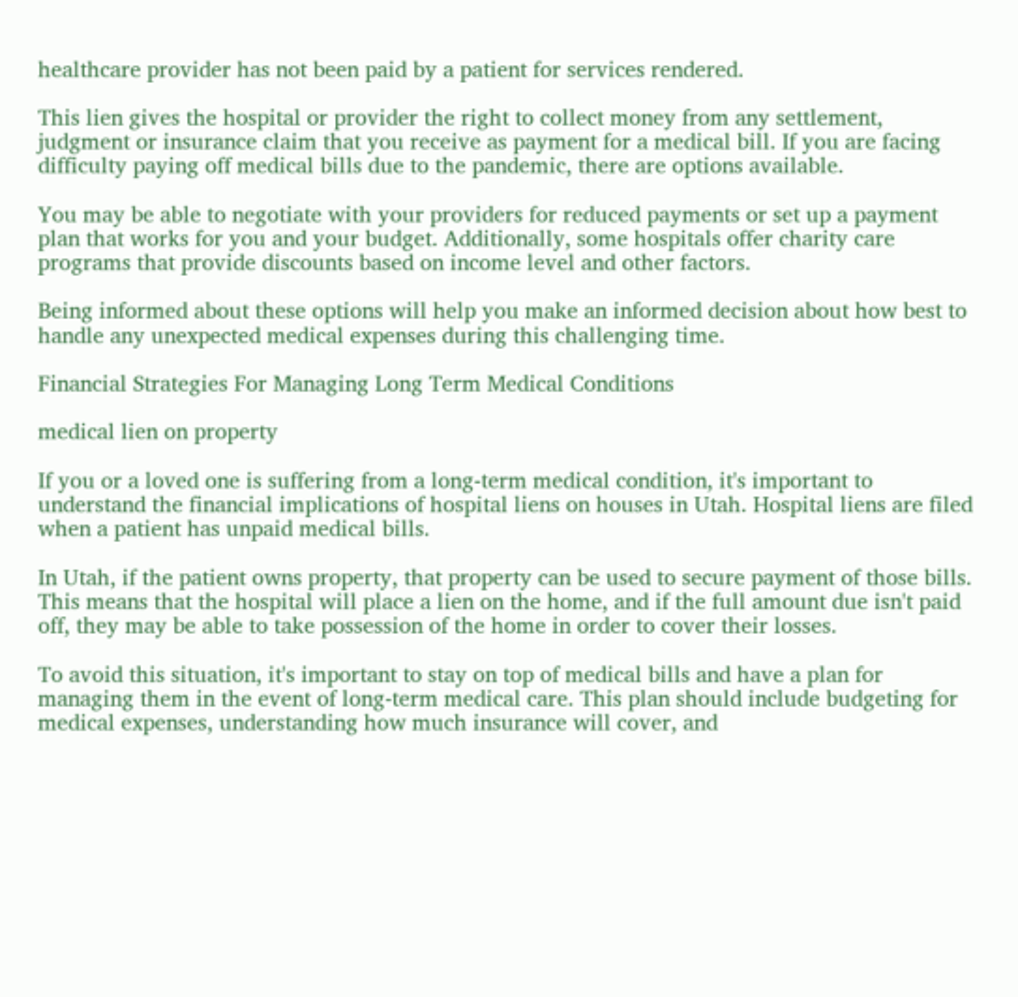healthcare provider has not been paid by a patient for services rendered.

This lien gives the hospital or provider the right to collect money from any settlement, judgment or insurance claim that you receive as payment for a medical bill. If you are facing difficulty paying off medical bills due to the pandemic, there are options available.

You may be able to negotiate with your providers for reduced payments or set up a payment plan that works for you and your budget. Additionally, some hospitals offer charity care programs that provide discounts based on income level and other factors.

Being informed about these options will help you make an informed decision about how best to handle any unexpected medical expenses during this challenging time.

Financial Strategies For Managing Long Term Medical Conditions

medical lien on property

If you or a loved one is suffering from a long-term medical condition, it's important to understand the financial implications of hospital liens on houses in Utah. Hospital liens are filed when a patient has unpaid medical bills.

In Utah, if the patient owns property, that property can be used to secure payment of those bills. This means that the hospital will place a lien on the home, and if the full amount due isn't paid off, they may be able to take possession of the home in order to cover their losses.

To avoid this situation, it's important to stay on top of medical bills and have a plan for managing them in the event of long-term medical care. This plan should include budgeting for medical expenses, understanding how much insurance will cover, and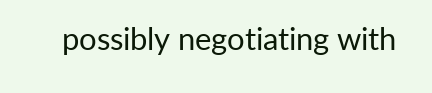possibly negotiating with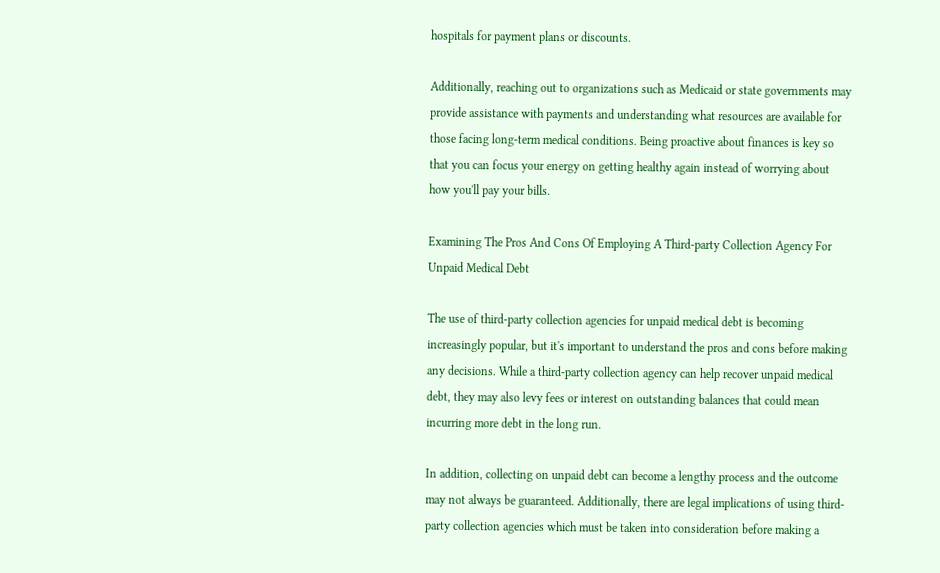hospitals for payment plans or discounts.

Additionally, reaching out to organizations such as Medicaid or state governments may provide assistance with payments and understanding what resources are available for those facing long-term medical conditions. Being proactive about finances is key so that you can focus your energy on getting healthy again instead of worrying about how you'll pay your bills.

Examining The Pros And Cons Of Employing A Third-party Collection Agency For Unpaid Medical Debt

The use of third-party collection agencies for unpaid medical debt is becoming increasingly popular, but it's important to understand the pros and cons before making any decisions. While a third-party collection agency can help recover unpaid medical debt, they may also levy fees or interest on outstanding balances that could mean incurring more debt in the long run.

In addition, collecting on unpaid debt can become a lengthy process and the outcome may not always be guaranteed. Additionally, there are legal implications of using third-party collection agencies which must be taken into consideration before making a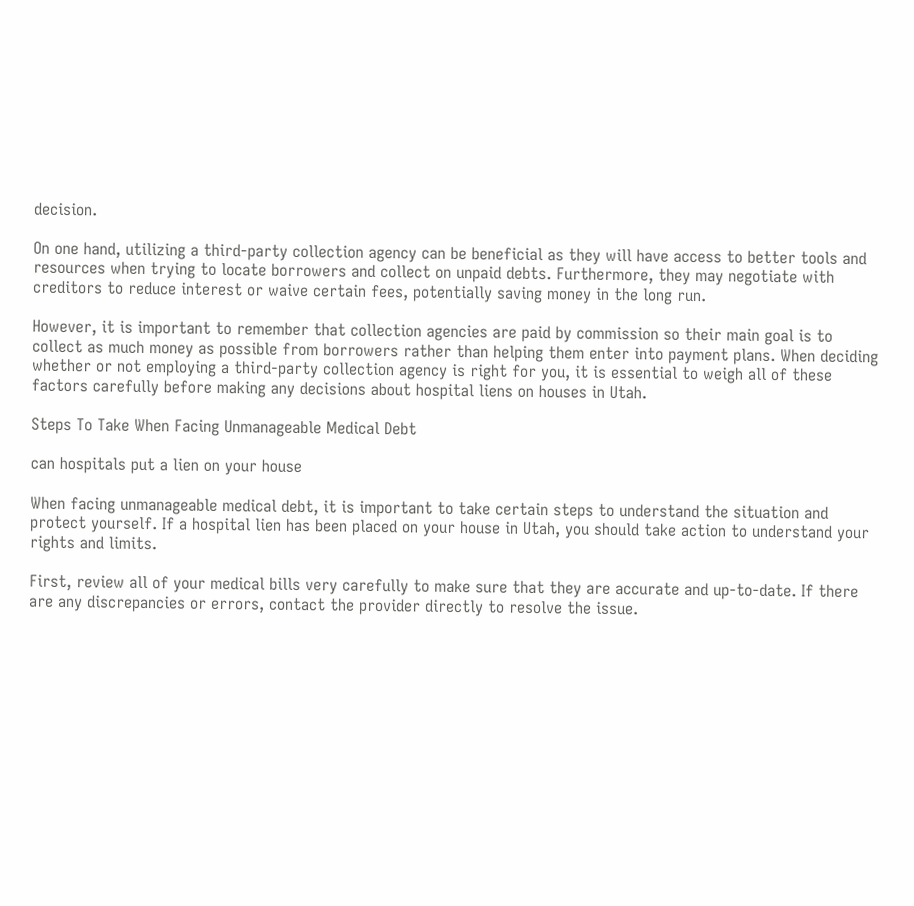decision.

On one hand, utilizing a third-party collection agency can be beneficial as they will have access to better tools and resources when trying to locate borrowers and collect on unpaid debts. Furthermore, they may negotiate with creditors to reduce interest or waive certain fees, potentially saving money in the long run.

However, it is important to remember that collection agencies are paid by commission so their main goal is to collect as much money as possible from borrowers rather than helping them enter into payment plans. When deciding whether or not employing a third-party collection agency is right for you, it is essential to weigh all of these factors carefully before making any decisions about hospital liens on houses in Utah.

Steps To Take When Facing Unmanageable Medical Debt

can hospitals put a lien on your house

When facing unmanageable medical debt, it is important to take certain steps to understand the situation and protect yourself. If a hospital lien has been placed on your house in Utah, you should take action to understand your rights and limits.

First, review all of your medical bills very carefully to make sure that they are accurate and up-to-date. If there are any discrepancies or errors, contact the provider directly to resolve the issue.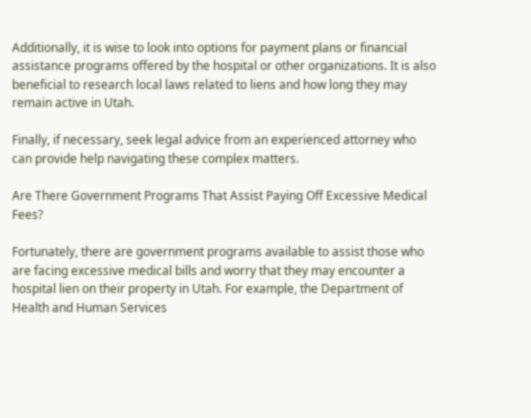Additionally, it is wise to look into options for payment plans or financial assistance programs offered by the hospital or other organizations. It is also beneficial to research local laws related to liens and how long they may remain active in Utah.

Finally, if necessary, seek legal advice from an experienced attorney who can provide help navigating these complex matters.

Are There Government Programs That Assist Paying Off Excessive Medical Fees?

Fortunately, there are government programs available to assist those who are facing excessive medical bills and worry that they may encounter a hospital lien on their property in Utah. For example, the Department of Health and Human Services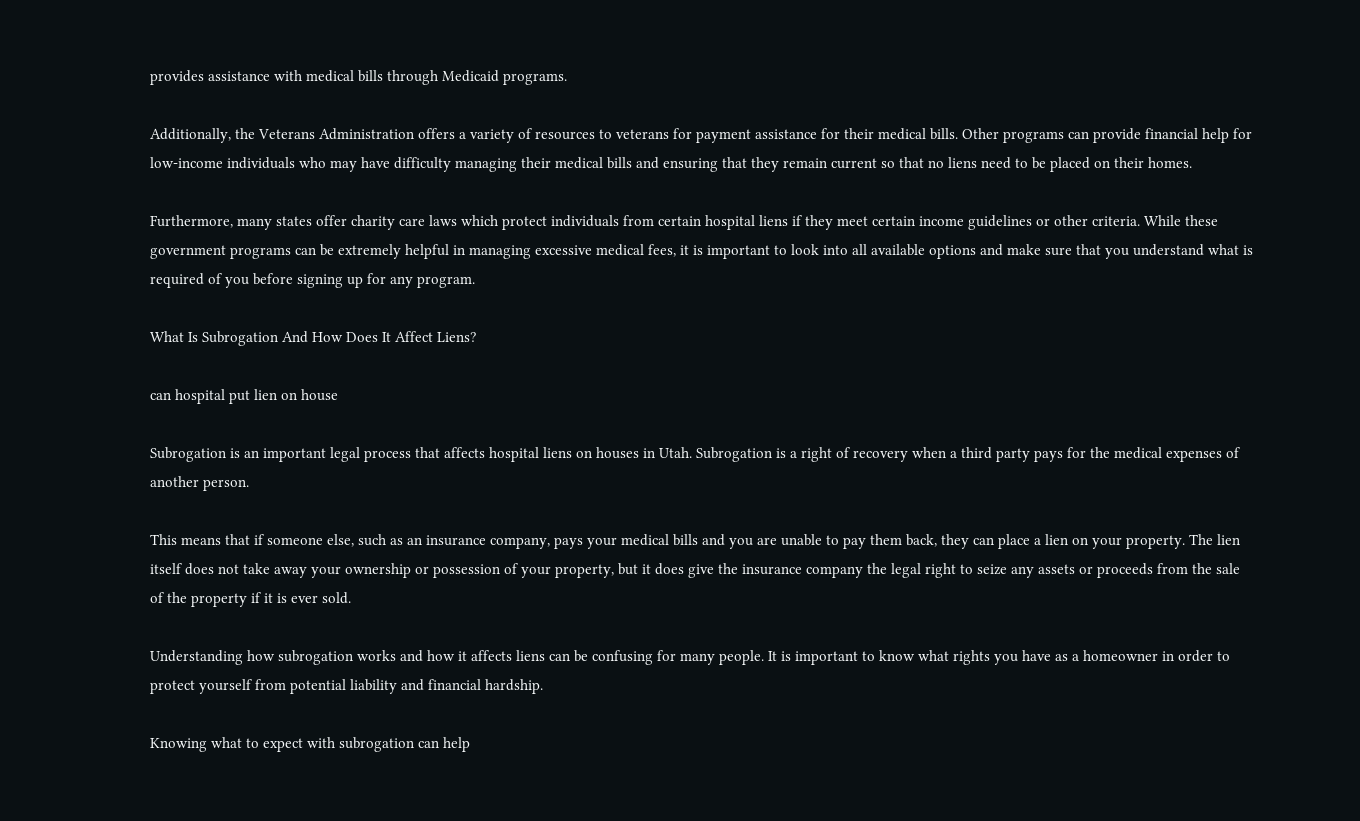provides assistance with medical bills through Medicaid programs.

Additionally, the Veterans Administration offers a variety of resources to veterans for payment assistance for their medical bills. Other programs can provide financial help for low-income individuals who may have difficulty managing their medical bills and ensuring that they remain current so that no liens need to be placed on their homes.

Furthermore, many states offer charity care laws which protect individuals from certain hospital liens if they meet certain income guidelines or other criteria. While these government programs can be extremely helpful in managing excessive medical fees, it is important to look into all available options and make sure that you understand what is required of you before signing up for any program.

What Is Subrogation And How Does It Affect Liens?

can hospital put lien on house

Subrogation is an important legal process that affects hospital liens on houses in Utah. Subrogation is a right of recovery when a third party pays for the medical expenses of another person.

This means that if someone else, such as an insurance company, pays your medical bills and you are unable to pay them back, they can place a lien on your property. The lien itself does not take away your ownership or possession of your property, but it does give the insurance company the legal right to seize any assets or proceeds from the sale of the property if it is ever sold.

Understanding how subrogation works and how it affects liens can be confusing for many people. It is important to know what rights you have as a homeowner in order to protect yourself from potential liability and financial hardship.

Knowing what to expect with subrogation can help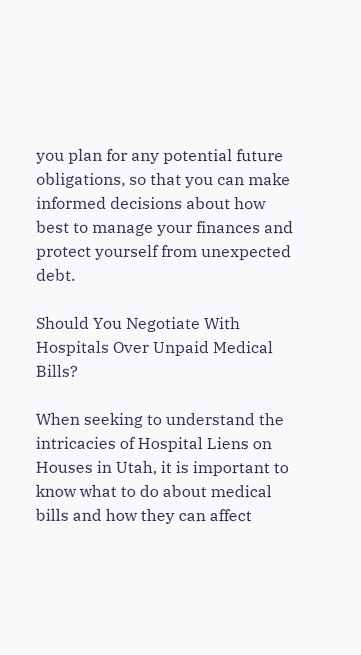you plan for any potential future obligations, so that you can make informed decisions about how best to manage your finances and protect yourself from unexpected debt.

Should You Negotiate With Hospitals Over Unpaid Medical Bills?

When seeking to understand the intricacies of Hospital Liens on Houses in Utah, it is important to know what to do about medical bills and how they can affect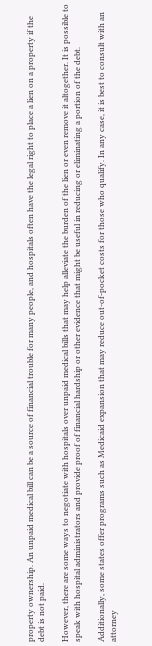property ownership. An unpaid medical bill can be a source of financial trouble for many people, and hospitals often have the legal right to place a lien on a property if the debt is not paid.

However, there are some ways to negotiate with hospitals over unpaid medical bills that may help alleviate the burden of the lien or even remove it altogether. It is possible to speak with hospital administrators and provide proof of financial hardship or other evidence that might be useful in reducing or eliminating a portion of the debt.

Additionally, some states offer programs such as Medicaid expansion that may reduce out-of-pocket costs for those who qualify. In any case, it is best to consult with an attorney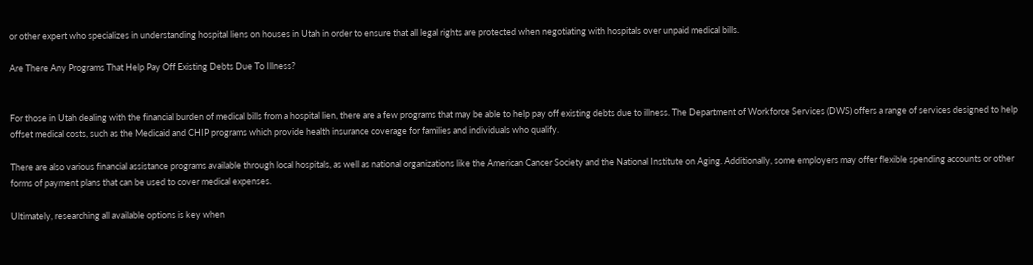or other expert who specializes in understanding hospital liens on houses in Utah in order to ensure that all legal rights are protected when negotiating with hospitals over unpaid medical bills.

Are There Any Programs That Help Pay Off Existing Debts Due To Illness?


For those in Utah dealing with the financial burden of medical bills from a hospital lien, there are a few programs that may be able to help pay off existing debts due to illness. The Department of Workforce Services (DWS) offers a range of services designed to help offset medical costs, such as the Medicaid and CHIP programs which provide health insurance coverage for families and individuals who qualify.

There are also various financial assistance programs available through local hospitals, as well as national organizations like the American Cancer Society and the National Institute on Aging. Additionally, some employers may offer flexible spending accounts or other forms of payment plans that can be used to cover medical expenses.

Ultimately, researching all available options is key when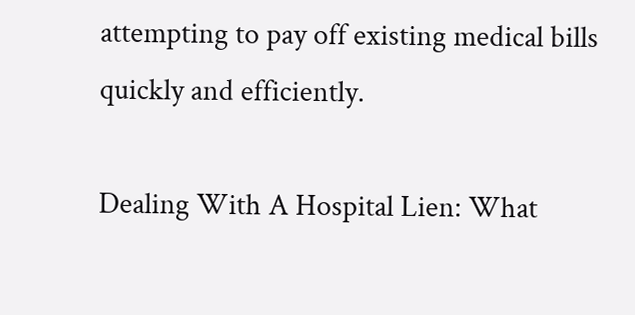attempting to pay off existing medical bills quickly and efficiently.

Dealing With A Hospital Lien: What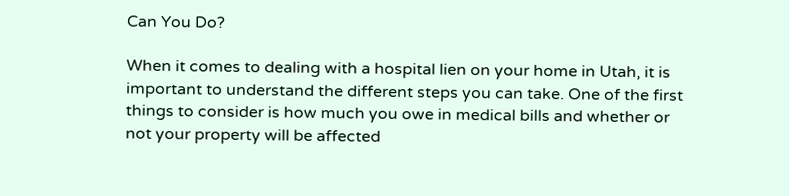Can You Do?

When it comes to dealing with a hospital lien on your home in Utah, it is important to understand the different steps you can take. One of the first things to consider is how much you owe in medical bills and whether or not your property will be affected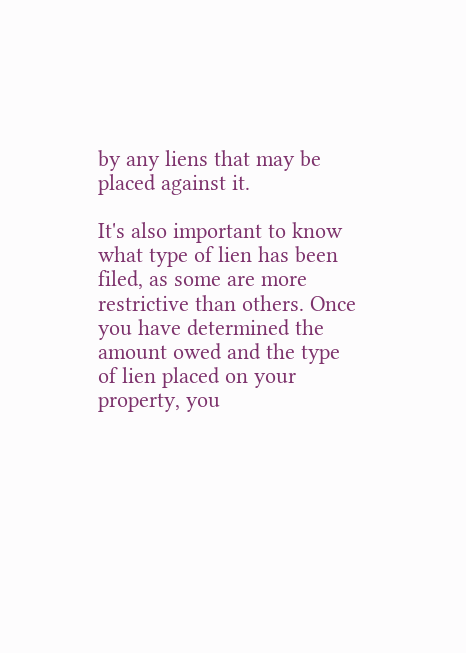by any liens that may be placed against it.

It's also important to know what type of lien has been filed, as some are more restrictive than others. Once you have determined the amount owed and the type of lien placed on your property, you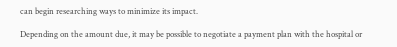can begin researching ways to minimize its impact.

Depending on the amount due, it may be possible to negotiate a payment plan with the hospital or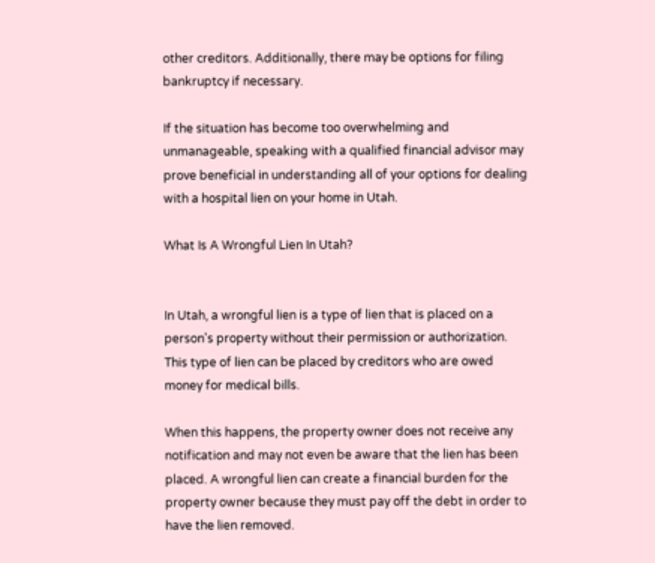other creditors. Additionally, there may be options for filing bankruptcy if necessary.

If the situation has become too overwhelming and unmanageable, speaking with a qualified financial advisor may prove beneficial in understanding all of your options for dealing with a hospital lien on your home in Utah.

What Is A Wrongful Lien In Utah?


In Utah, a wrongful lien is a type of lien that is placed on a person's property without their permission or authorization. This type of lien can be placed by creditors who are owed money for medical bills.

When this happens, the property owner does not receive any notification and may not even be aware that the lien has been placed. A wrongful lien can create a financial burden for the property owner because they must pay off the debt in order to have the lien removed.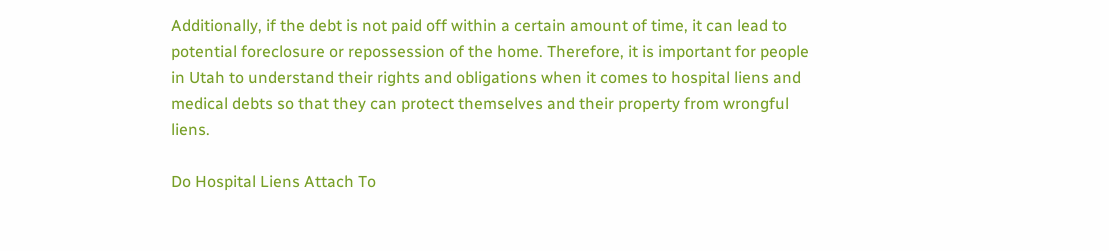Additionally, if the debt is not paid off within a certain amount of time, it can lead to potential foreclosure or repossession of the home. Therefore, it is important for people in Utah to understand their rights and obligations when it comes to hospital liens and medical debts so that they can protect themselves and their property from wrongful liens.

Do Hospital Liens Attach To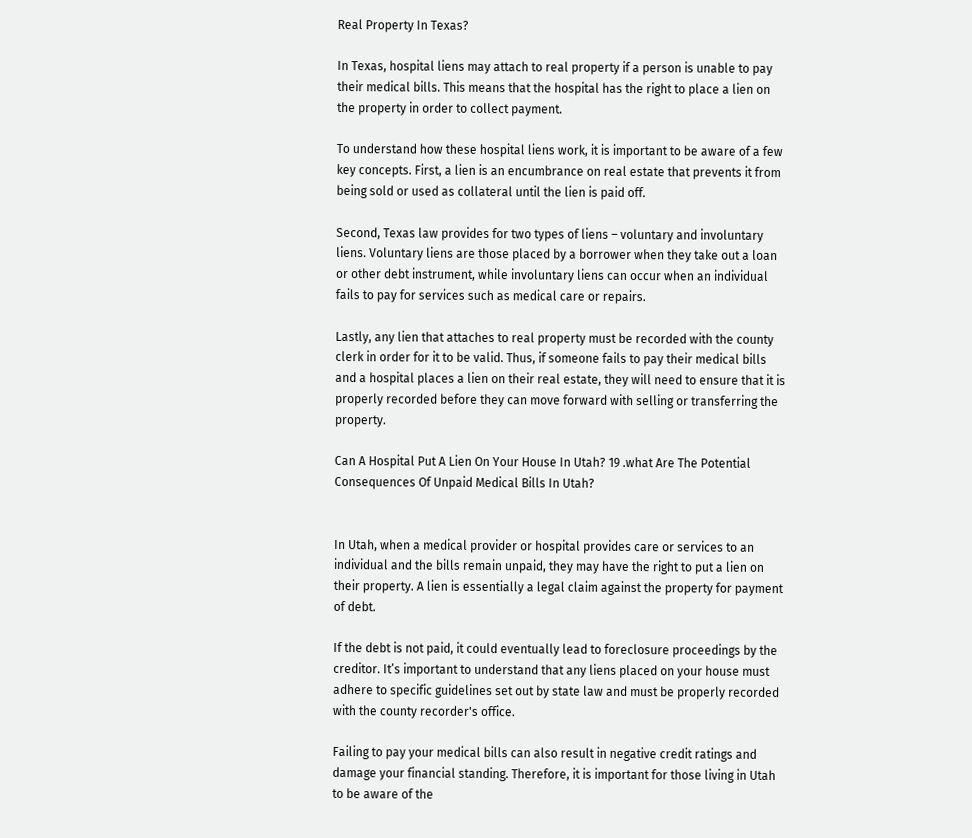Real Property In Texas?

In Texas, hospital liens may attach to real property if a person is unable to pay their medical bills. This means that the hospital has the right to place a lien on the property in order to collect payment.

To understand how these hospital liens work, it is important to be aware of a few key concepts. First, a lien is an encumbrance on real estate that prevents it from being sold or used as collateral until the lien is paid off.

Second, Texas law provides for two types of liens – voluntary and involuntary liens. Voluntary liens are those placed by a borrower when they take out a loan or other debt instrument, while involuntary liens can occur when an individual fails to pay for services such as medical care or repairs.

Lastly, any lien that attaches to real property must be recorded with the county clerk in order for it to be valid. Thus, if someone fails to pay their medical bills and a hospital places a lien on their real estate, they will need to ensure that it is properly recorded before they can move forward with selling or transferring the property.

Can A Hospital Put A Lien On Your House In Utah? 19 .what Are The Potential Consequences Of Unpaid Medical Bills In Utah?


In Utah, when a medical provider or hospital provides care or services to an individual and the bills remain unpaid, they may have the right to put a lien on their property. A lien is essentially a legal claim against the property for payment of debt.

If the debt is not paid, it could eventually lead to foreclosure proceedings by the creditor. It’s important to understand that any liens placed on your house must adhere to specific guidelines set out by state law and must be properly recorded with the county recorder's office.

Failing to pay your medical bills can also result in negative credit ratings and damage your financial standing. Therefore, it is important for those living in Utah to be aware of the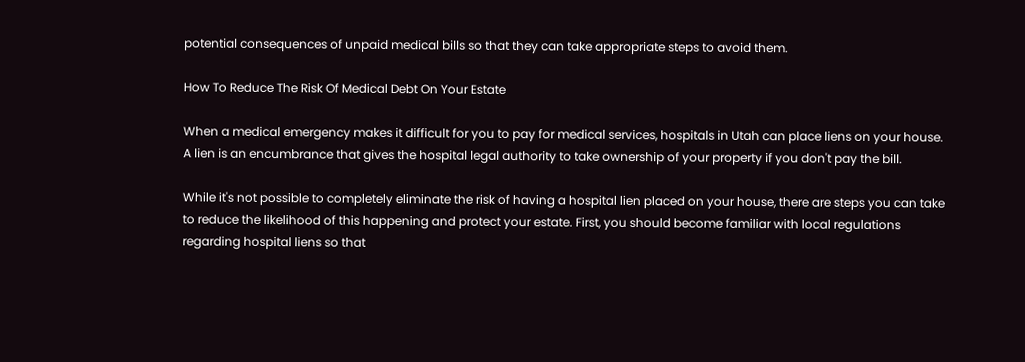potential consequences of unpaid medical bills so that they can take appropriate steps to avoid them.

How To Reduce The Risk Of Medical Debt On Your Estate

When a medical emergency makes it difficult for you to pay for medical services, hospitals in Utah can place liens on your house. A lien is an encumbrance that gives the hospital legal authority to take ownership of your property if you don't pay the bill.

While it's not possible to completely eliminate the risk of having a hospital lien placed on your house, there are steps you can take to reduce the likelihood of this happening and protect your estate. First, you should become familiar with local regulations regarding hospital liens so that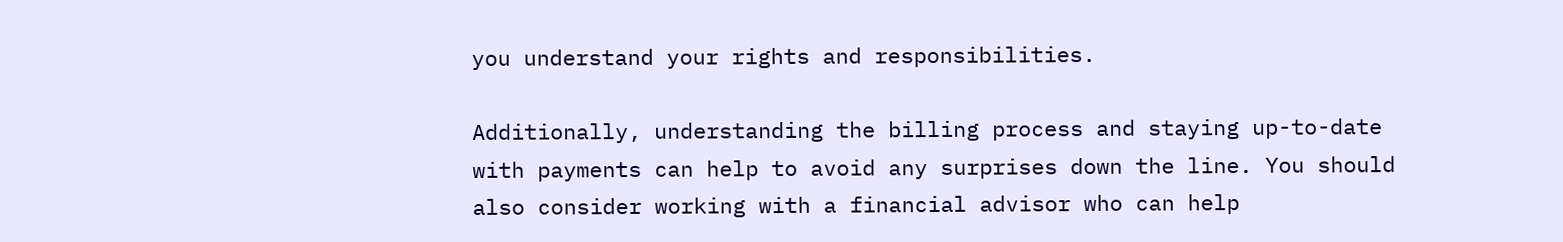you understand your rights and responsibilities.

Additionally, understanding the billing process and staying up-to-date with payments can help to avoid any surprises down the line. You should also consider working with a financial advisor who can help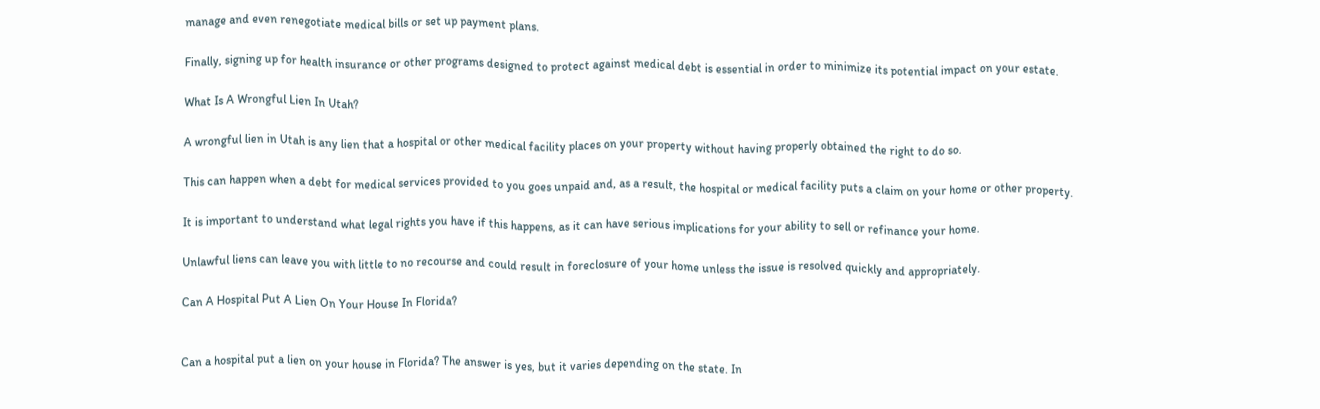manage and even renegotiate medical bills or set up payment plans.

Finally, signing up for health insurance or other programs designed to protect against medical debt is essential in order to minimize its potential impact on your estate.

What Is A Wrongful Lien In Utah?

A wrongful lien in Utah is any lien that a hospital or other medical facility places on your property without having properly obtained the right to do so.

This can happen when a debt for medical services provided to you goes unpaid and, as a result, the hospital or medical facility puts a claim on your home or other property.

It is important to understand what legal rights you have if this happens, as it can have serious implications for your ability to sell or refinance your home.

Unlawful liens can leave you with little to no recourse and could result in foreclosure of your home unless the issue is resolved quickly and appropriately.

Can A Hospital Put A Lien On Your House In Florida?


Can a hospital put a lien on your house in Florida? The answer is yes, but it varies depending on the state. In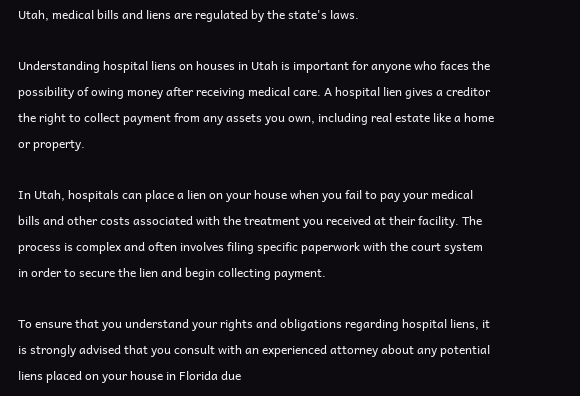Utah, medical bills and liens are regulated by the state's laws.

Understanding hospital liens on houses in Utah is important for anyone who faces the possibility of owing money after receiving medical care. A hospital lien gives a creditor the right to collect payment from any assets you own, including real estate like a home or property.

In Utah, hospitals can place a lien on your house when you fail to pay your medical bills and other costs associated with the treatment you received at their facility. The process is complex and often involves filing specific paperwork with the court system in order to secure the lien and begin collecting payment.

To ensure that you understand your rights and obligations regarding hospital liens, it is strongly advised that you consult with an experienced attorney about any potential liens placed on your house in Florida due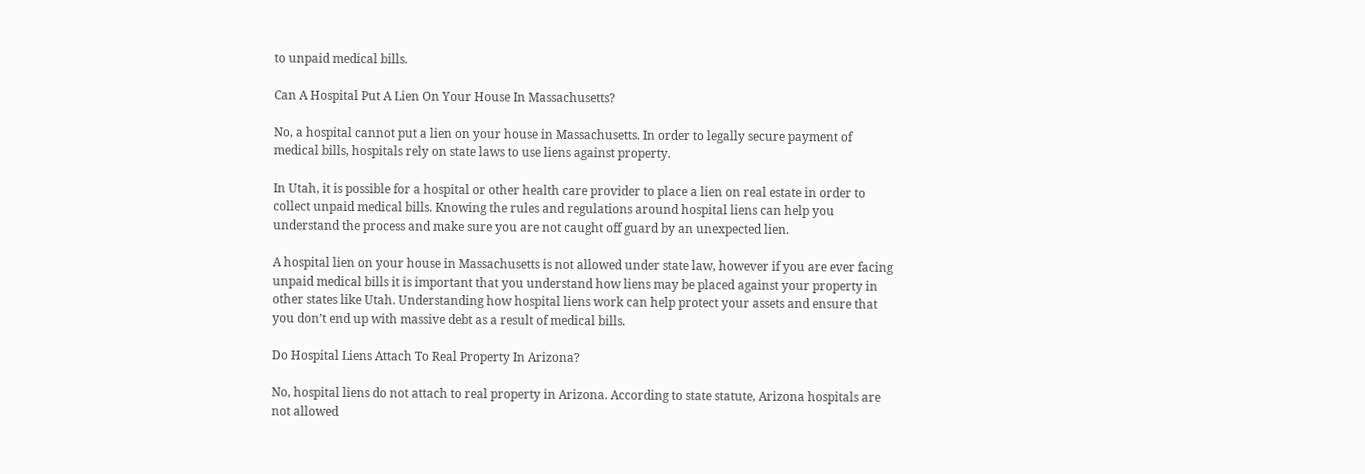to unpaid medical bills.

Can A Hospital Put A Lien On Your House In Massachusetts?

No, a hospital cannot put a lien on your house in Massachusetts. In order to legally secure payment of medical bills, hospitals rely on state laws to use liens against property.

In Utah, it is possible for a hospital or other health care provider to place a lien on real estate in order to collect unpaid medical bills. Knowing the rules and regulations around hospital liens can help you understand the process and make sure you are not caught off guard by an unexpected lien.

A hospital lien on your house in Massachusetts is not allowed under state law, however if you are ever facing unpaid medical bills it is important that you understand how liens may be placed against your property in other states like Utah. Understanding how hospital liens work can help protect your assets and ensure that you don’t end up with massive debt as a result of medical bills.

Do Hospital Liens Attach To Real Property In Arizona?

No, hospital liens do not attach to real property in Arizona. According to state statute, Arizona hospitals are not allowed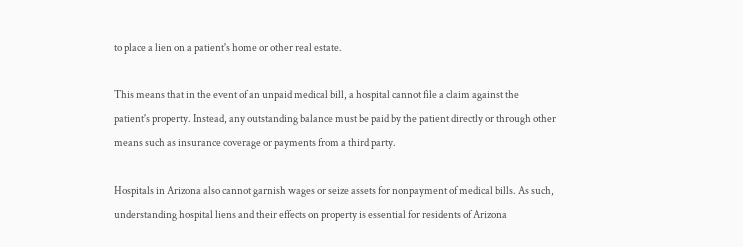to place a lien on a patient's home or other real estate.

This means that in the event of an unpaid medical bill, a hospital cannot file a claim against the patient's property. Instead, any outstanding balance must be paid by the patient directly or through other means such as insurance coverage or payments from a third party.

Hospitals in Arizona also cannot garnish wages or seize assets for nonpayment of medical bills. As such, understanding hospital liens and their effects on property is essential for residents of Arizona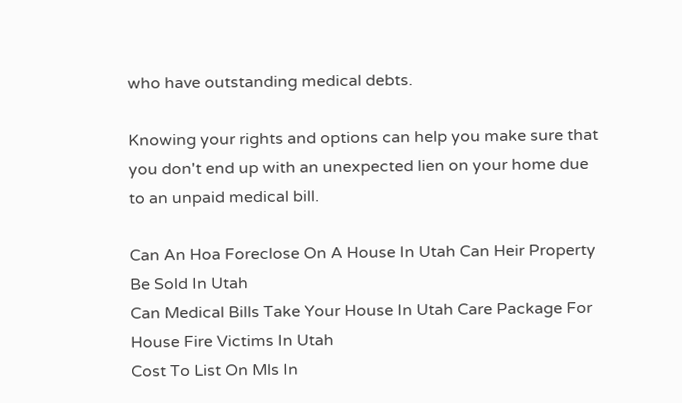who have outstanding medical debts.

Knowing your rights and options can help you make sure that you don't end up with an unexpected lien on your home due to an unpaid medical bill.

Can An Hoa Foreclose On A House In Utah Can Heir Property Be Sold In Utah
Can Medical Bills Take Your House In Utah Care Package For House Fire Victims In Utah
Cost To List On Mls In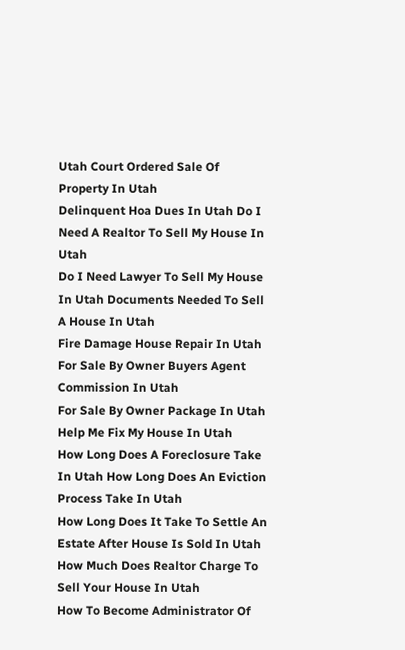Utah Court Ordered Sale Of Property In Utah
Delinquent Hoa Dues In Utah Do I Need A Realtor To Sell My House In Utah
Do I Need Lawyer To Sell My House In Utah Documents Needed To Sell A House In Utah
Fire Damage House Repair In Utah For Sale By Owner Buyers Agent Commission In Utah
For Sale By Owner Package In Utah Help Me Fix My House In Utah
How Long Does A Foreclosure Take In Utah How Long Does An Eviction Process Take In Utah
How Long Does It Take To Settle An Estate After House Is Sold In Utah How Much Does Realtor Charge To Sell Your House In Utah
How To Become Administrator Of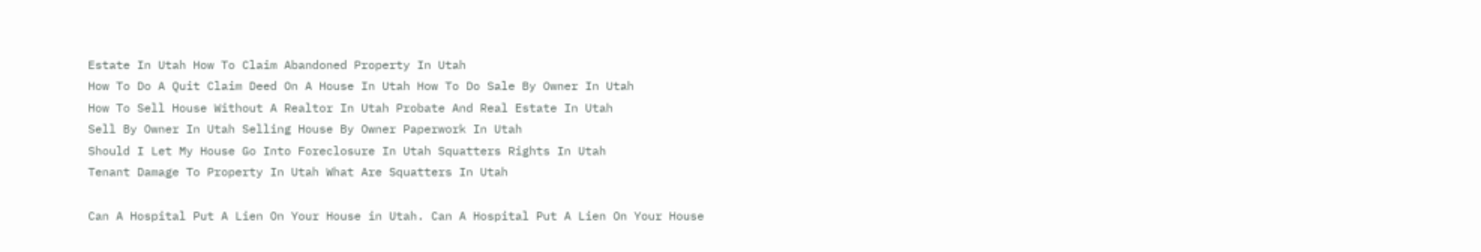Estate In Utah How To Claim Abandoned Property In Utah
How To Do A Quit Claim Deed On A House In Utah How To Do Sale By Owner In Utah
How To Sell House Without A Realtor In Utah Probate And Real Estate In Utah
Sell By Owner In Utah Selling House By Owner Paperwork In Utah
Should I Let My House Go Into Foreclosure In Utah Squatters Rights In Utah
Tenant Damage To Property In Utah What Are Squatters In Utah

Can A Hospital Put A Lien On Your House in Utah. Can A Hospital Put A Lien On Your House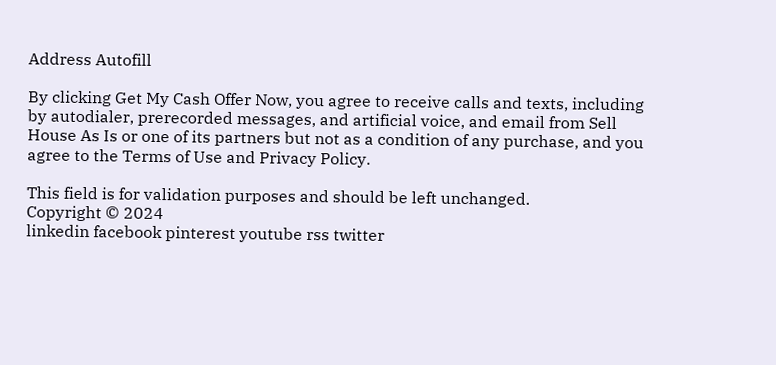Address Autofill

By clicking Get My Cash Offer Now, you agree to receive calls and texts, including by autodialer, prerecorded messages, and artificial voice, and email from Sell House As Is or one of its partners but not as a condition of any purchase, and you agree to the Terms of Use and Privacy Policy.

This field is for validation purposes and should be left unchanged.
Copyright © 2024
linkedin facebook pinterest youtube rss twitter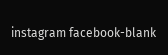instagram facebook-blank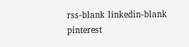rss-blank linkedin-blank pinterest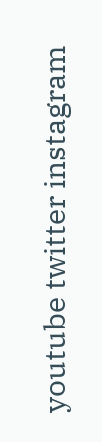youtube twitter instagram